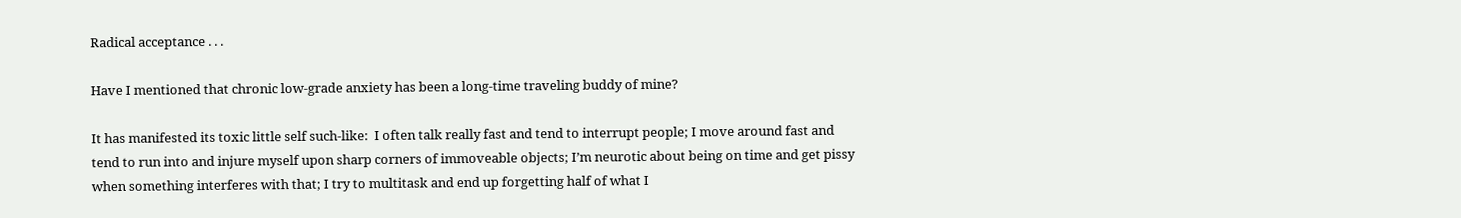Radical acceptance . . .

Have I mentioned that chronic low-grade anxiety has been a long-time traveling buddy of mine?

It has manifested its toxic little self such-like:  I often talk really fast and tend to interrupt people; I move around fast and tend to run into and injure myself upon sharp corners of immoveable objects; I’m neurotic about being on time and get pissy when something interferes with that; I try to multitask and end up forgetting half of what I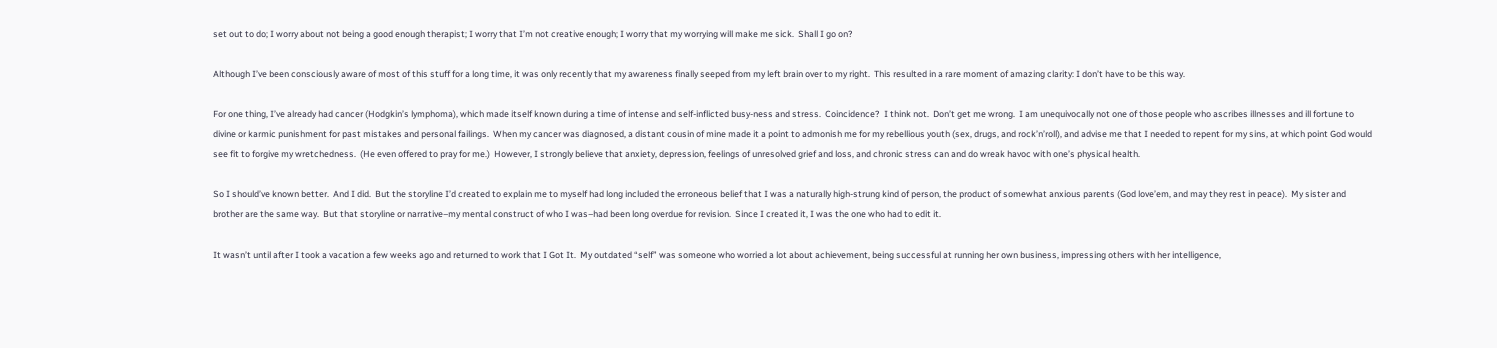set out to do; I worry about not being a good enough therapist; I worry that I’m not creative enough; I worry that my worrying will make me sick.  Shall I go on?

Although I’ve been consciously aware of most of this stuff for a long time, it was only recently that my awareness finally seeped from my left brain over to my right.  This resulted in a rare moment of amazing clarity: I don’t have to be this way.

For one thing, I’ve already had cancer (Hodgkin’s lymphoma), which made itself known during a time of intense and self-inflicted busy-ness and stress.  Coincidence?  I think not.  Don’t get me wrong.  I am unequivocally not one of those people who ascribes illnesses and ill fortune to divine or karmic punishment for past mistakes and personal failings.  When my cancer was diagnosed, a distant cousin of mine made it a point to admonish me for my rebellious youth (sex, drugs, and rock’n’roll), and advise me that I needed to repent for my sins, at which point God would see fit to forgive my wretchedness.  (He even offered to pray for me.)  However, I strongly believe that anxiety, depression, feelings of unresolved grief and loss, and chronic stress can and do wreak havoc with one’s physical health.

So I should’ve known better.  And I did.  But the storyline I’d created to explain me to myself had long included the erroneous belief that I was a naturally high-strung kind of person, the product of somewhat anxious parents (God love’em, and may they rest in peace).  My sister and brother are the same way.  But that storyline or narrative–my mental construct of who I was–had been long overdue for revision.  Since I created it, I was the one who had to edit it.

It wasn’t until after I took a vacation a few weeks ago and returned to work that I Got It.  My outdated “self” was someone who worried a lot about achievement, being successful at running her own business, impressing others with her intelligence,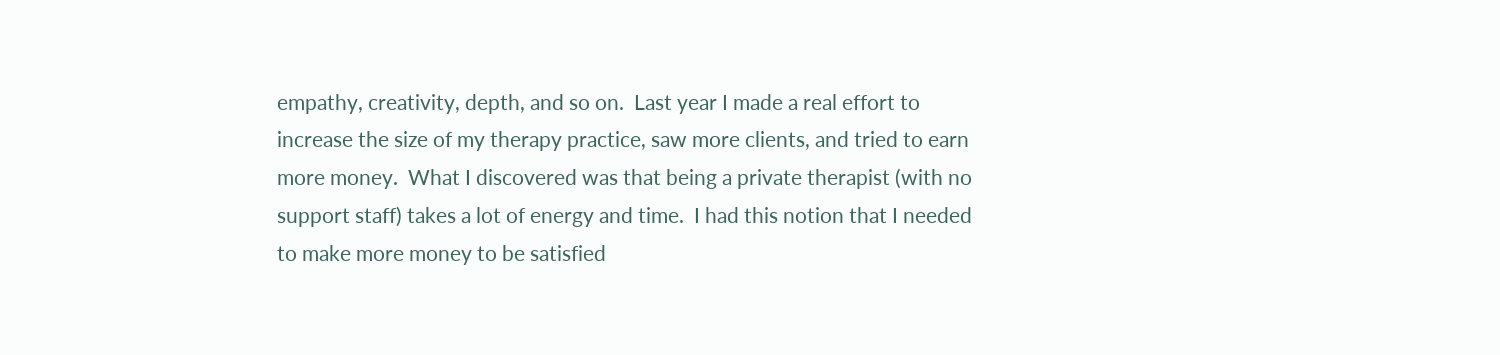empathy, creativity, depth, and so on.  Last year I made a real effort to increase the size of my therapy practice, saw more clients, and tried to earn more money.  What I discovered was that being a private therapist (with no support staff) takes a lot of energy and time.  I had this notion that I needed to make more money to be satisfied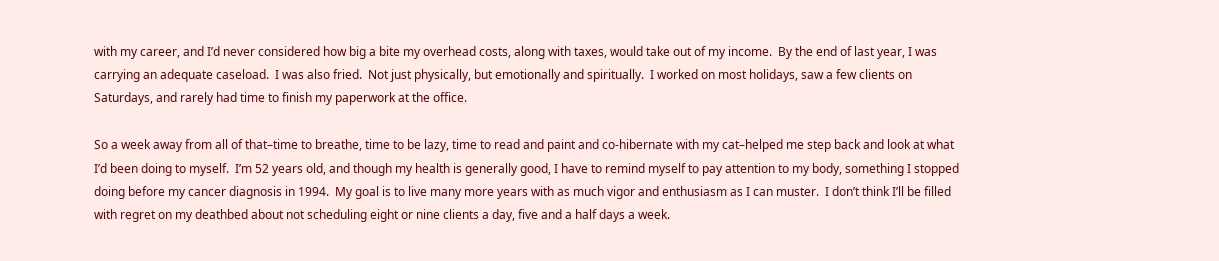with my career, and I’d never considered how big a bite my overhead costs, along with taxes, would take out of my income.  By the end of last year, I was carrying an adequate caseload.  I was also fried.  Not just physically, but emotionally and spiritually.  I worked on most holidays, saw a few clients on Saturdays, and rarely had time to finish my paperwork at the office.

So a week away from all of that–time to breathe, time to be lazy, time to read and paint and co-hibernate with my cat–helped me step back and look at what I’d been doing to myself.  I’m 52 years old, and though my health is generally good, I have to remind myself to pay attention to my body, something I stopped doing before my cancer diagnosis in 1994.  My goal is to live many more years with as much vigor and enthusiasm as I can muster.  I don’t think I’ll be filled with regret on my deathbed about not scheduling eight or nine clients a day, five and a half days a week.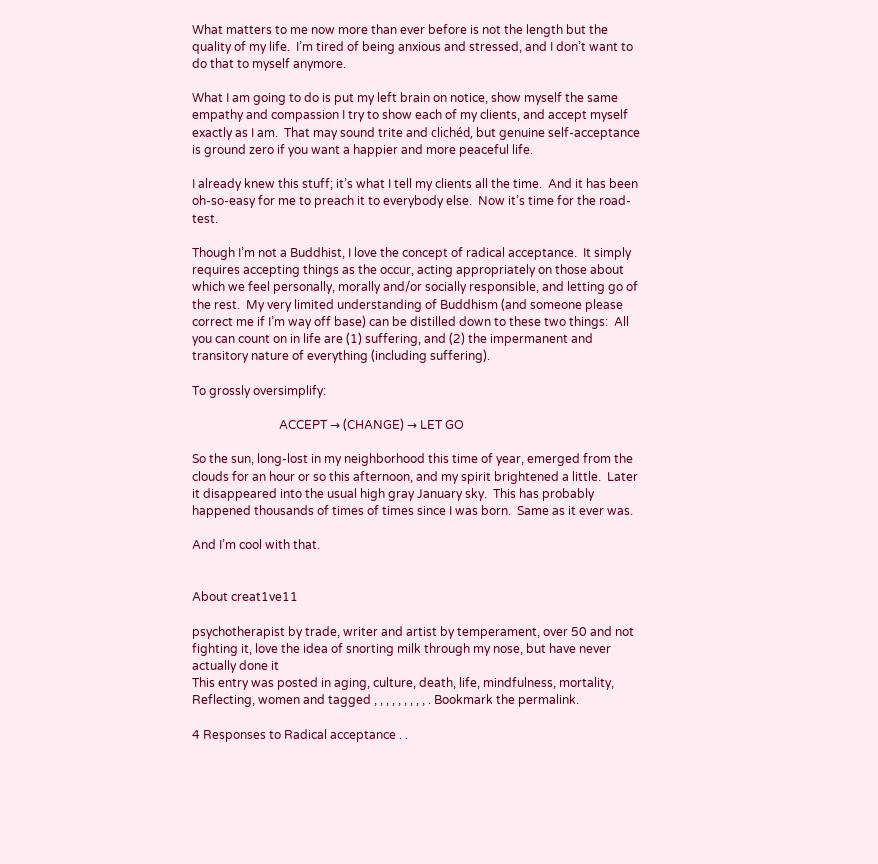What matters to me now more than ever before is not the length but the quality of my life.  I’m tired of being anxious and stressed, and I don’t want to do that to myself anymore.

What I am going to do is put my left brain on notice, show myself the same empathy and compassion I try to show each of my clients, and accept myself exactly as I am.  That may sound trite and clichéd, but genuine self-acceptance is ground zero if you want a happier and more peaceful life.

I already knew this stuff; it’s what I tell my clients all the time.  And it has been oh-so-easy for me to preach it to everybody else.  Now it’s time for the road-test.

Though I’m not a Buddhist, I love the concept of radical acceptance.  It simply requires accepting things as the occur, acting appropriately on those about which we feel personally, morally and/or socially responsible, and letting go of the rest.  My very limited understanding of Buddhism (and someone please correct me if I’m way off base) can be distilled down to these two things:  All you can count on in life are (1) suffering, and (2) the impermanent and transitory nature of everything (including suffering).

To grossly oversimplify:

                             ACCEPT → (CHANGE) → LET GO

So the sun, long-lost in my neighborhood this time of year, emerged from the clouds for an hour or so this afternoon, and my spirit brightened a little.  Later it disappeared into the usual high gray January sky.  This has probably happened thousands of times of times since I was born.  Same as it ever was.

And I’m cool with that.


About creat1ve11

psychotherapist by trade, writer and artist by temperament, over 50 and not fighting it, love the idea of snorting milk through my nose, but have never actually done it
This entry was posted in aging, culture, death, life, mindfulness, mortality, Reflecting, women and tagged , , , , , , , , , . Bookmark the permalink.

4 Responses to Radical acceptance . .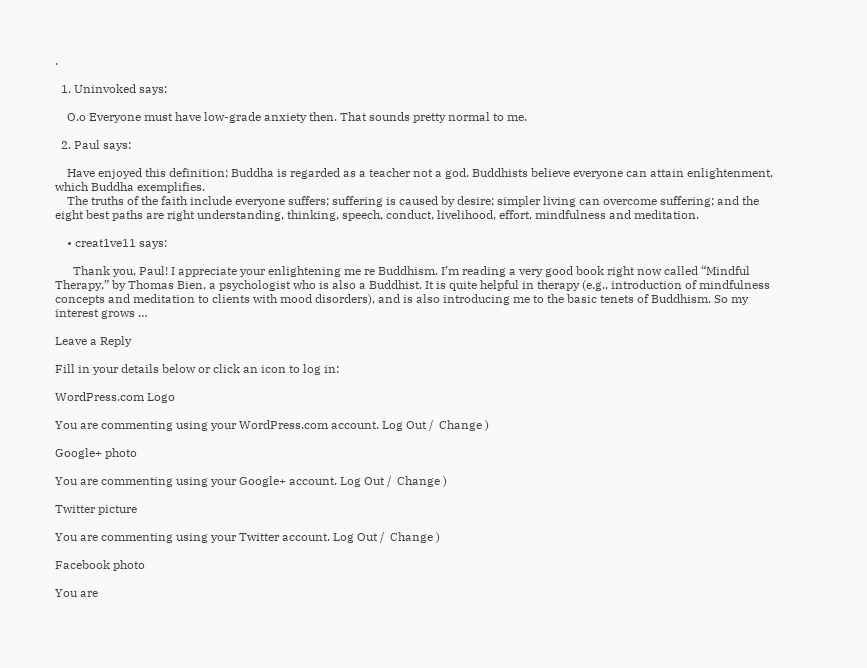.

  1. Uninvoked says:

    O.o Everyone must have low-grade anxiety then. That sounds pretty normal to me.

  2. Paul says:

    Have enjoyed this definition; Buddha is regarded as a teacher not a god. Buddhists believe everyone can attain enlightenment, which Buddha exemplifies.
    The truths of the faith include everyone suffers; suffering is caused by desire; simpler living can overcome suffering; and the eight best paths are right understanding, thinking, speech, conduct, livelihood, effort, mindfulness and meditation.

    • creat1ve11 says:

      Thank you, Paul! I appreciate your enlightening me re Buddhism. I’m reading a very good book right now called “Mindful Therapy,” by Thomas Bien, a psychologist who is also a Buddhist. It is quite helpful in therapy (e.g., introduction of mindfulness concepts and meditation to clients with mood disorders), and is also introducing me to the basic tenets of Buddhism. So my interest grows …

Leave a Reply

Fill in your details below or click an icon to log in:

WordPress.com Logo

You are commenting using your WordPress.com account. Log Out /  Change )

Google+ photo

You are commenting using your Google+ account. Log Out /  Change )

Twitter picture

You are commenting using your Twitter account. Log Out /  Change )

Facebook photo

You are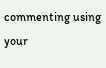commenting using your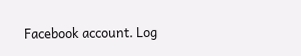Facebook account. Log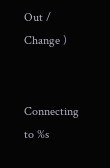Out /  Change )


Connecting to %s